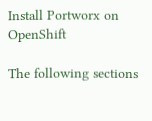Install Portworx on OpenShift

The following sections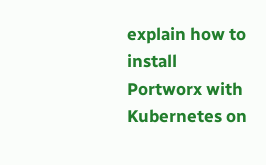explain how to install Portworx with Kubernetes on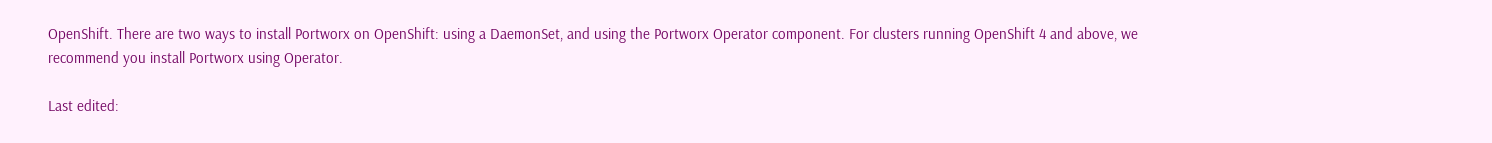OpenShift. There are two ways to install Portworx on OpenShift: using a DaemonSet, and using the Portworx Operator component. For clusters running OpenShift 4 and above, we recommend you install Portworx using Operator.

Last edited: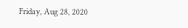Friday, Aug 28, 2020